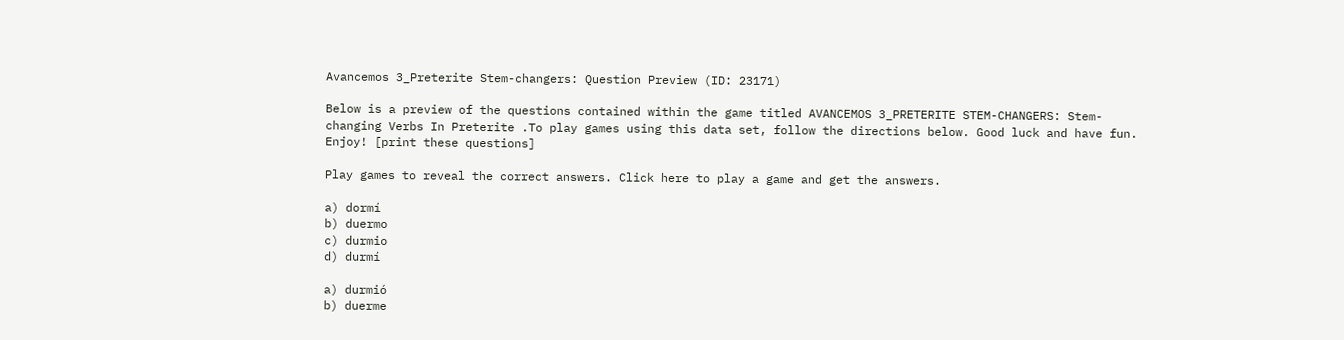Avancemos 3_Preterite Stem-changers: Question Preview (ID: 23171)

Below is a preview of the questions contained within the game titled AVANCEMOS 3_PRETERITE STEM-CHANGERS: Stem-changing Verbs In Preterite .To play games using this data set, follow the directions below. Good luck and have fun. Enjoy! [print these questions]

Play games to reveal the correct answers. Click here to play a game and get the answers.

a) dormí
b) duermo
c) durmio
d) durmí

a) durmió
b) duerme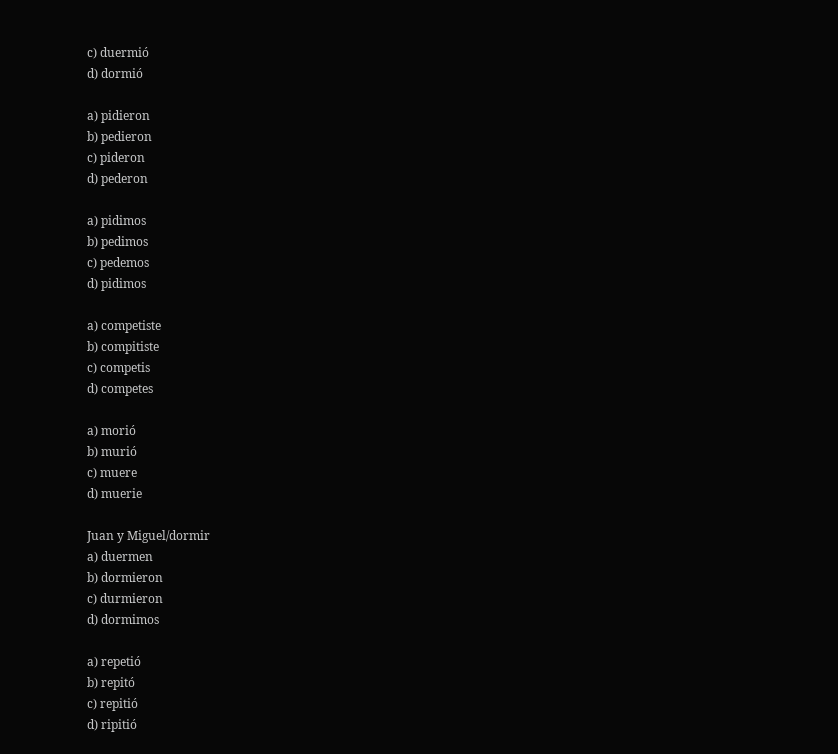c) duermió
d) dormió

a) pidieron
b) pedieron
c) pideron
d) pederon

a) pidimos
b) pedimos
c) pedemos
d) pidimos

a) competiste
b) compitiste
c) competis
d) competes

a) morió
b) murió
c) muere
d) muerie

Juan y Miguel/dormir
a) duermen
b) dormieron
c) durmieron
d) dormimos

a) repetió
b) repitó
c) repitió
d) ripitió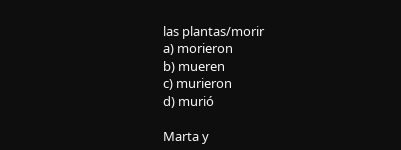las plantas/morir
a) morieron
b) mueren
c) murieron
d) murió

Marta y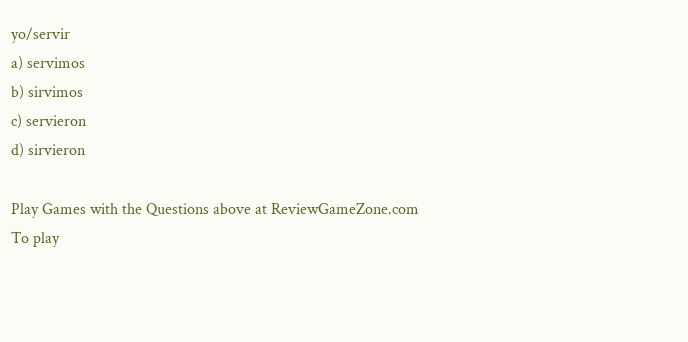yo/servir
a) servimos
b) sirvimos
c) servieron
d) sirvieron

Play Games with the Questions above at ReviewGameZone.com
To play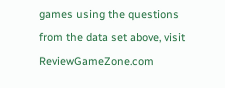games using the questions from the data set above, visit ReviewGameZone.com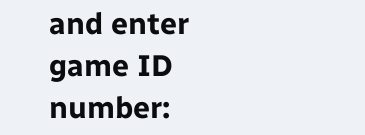and enter game ID number: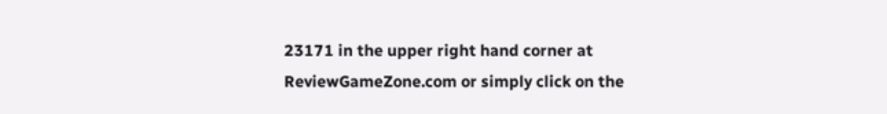23171 in the upper right hand corner at ReviewGameZone.com or simply click on the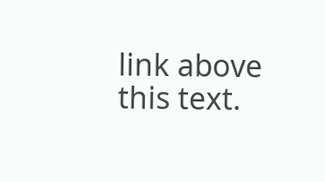link above this text.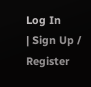Log In
| Sign Up / Register